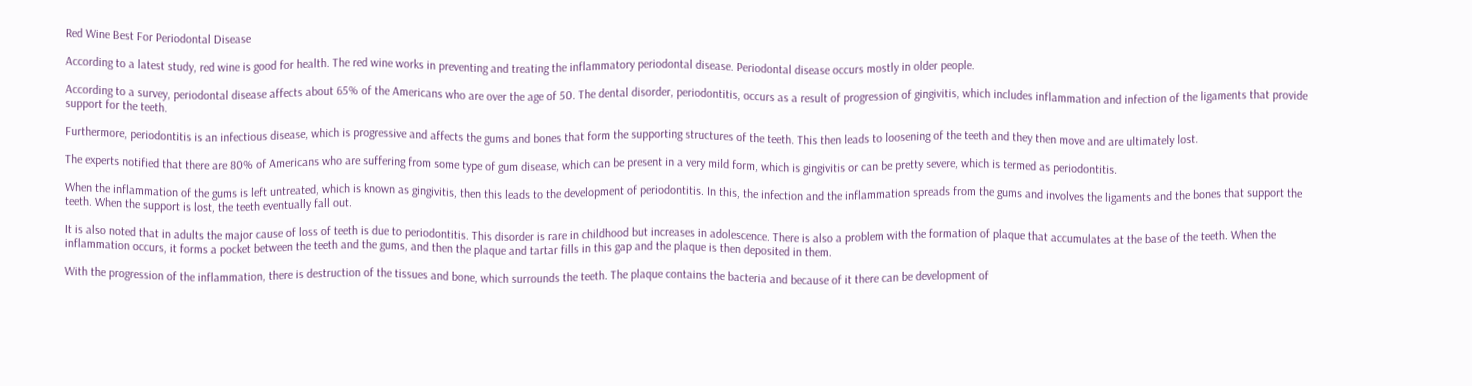Red Wine Best For Periodontal Disease

According to a latest study, red wine is good for health. The red wine works in preventing and treating the inflammatory periodontal disease. Periodontal disease occurs mostly in older people.

According to a survey, periodontal disease affects about 65% of the Americans who are over the age of 50. The dental disorder, periodontitis, occurs as a result of progression of gingivitis, which includes inflammation and infection of the ligaments that provide support for the teeth.

Furthermore, periodontitis is an infectious disease, which is progressive and affects the gums and bones that form the supporting structures of the teeth. This then leads to loosening of the teeth and they then move and are ultimately lost.

The experts notified that there are 80% of Americans who are suffering from some type of gum disease, which can be present in a very mild form, which is gingivitis or can be pretty severe, which is termed as periodontitis.

When the inflammation of the gums is left untreated, which is known as gingivitis, then this leads to the development of periodontitis. In this, the infection and the inflammation spreads from the gums and involves the ligaments and the bones that support the teeth. When the support is lost, the teeth eventually fall out.

It is also noted that in adults the major cause of loss of teeth is due to periodontitis. This disorder is rare in childhood but increases in adolescence. There is also a problem with the formation of plaque that accumulates at the base of the teeth. When the inflammation occurs, it forms a pocket between the teeth and the gums, and then the plaque and tartar fills in this gap and the plaque is then deposited in them.

With the progression of the inflammation, there is destruction of the tissues and bone, which surrounds the teeth. The plaque contains the bacteria and because of it there can be development of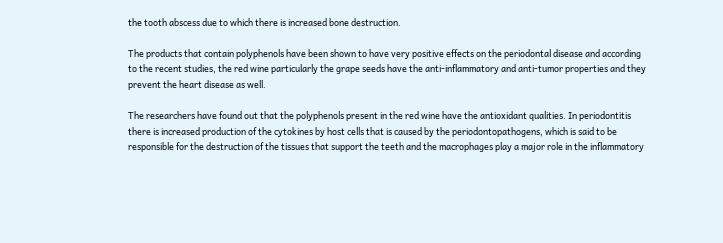the tooth abscess due to which there is increased bone destruction.

The products that contain polyphenols have been shown to have very positive effects on the periodontal disease and according to the recent studies, the red wine particularly the grape seeds have the anti-inflammatory and anti-tumor properties and they prevent the heart disease as well.

The researchers have found out that the polyphenols present in the red wine have the antioxidant qualities. In periodontitis there is increased production of the cytokines by host cells that is caused by the periodontopathogens, which is said to be responsible for the destruction of the tissues that support the teeth and the macrophages play a major role in the inflammatory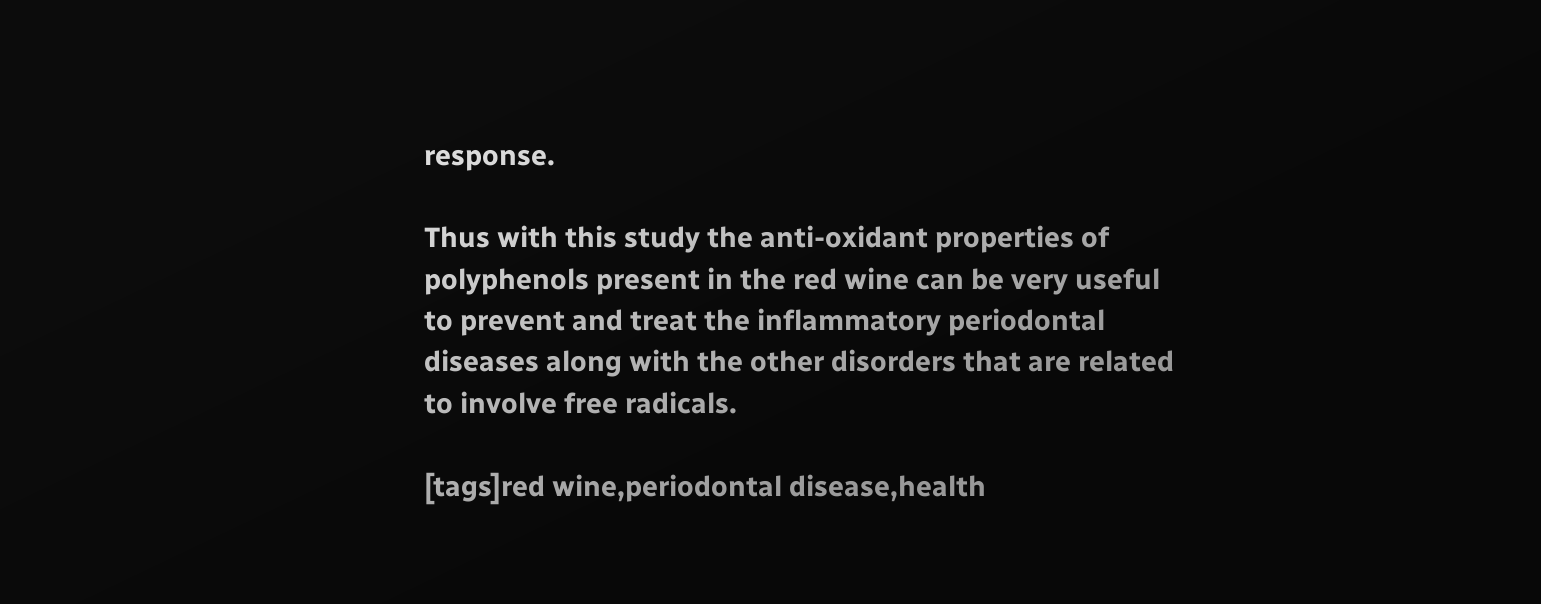response.

Thus with this study the anti-oxidant properties of polyphenols present in the red wine can be very useful to prevent and treat the inflammatory periodontal diseases along with the other disorders that are related to involve free radicals.

[tags]red wine,periodontal disease,health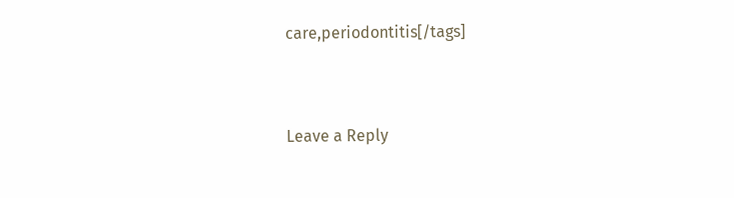care,periodontitis[/tags]


Leave a Reply